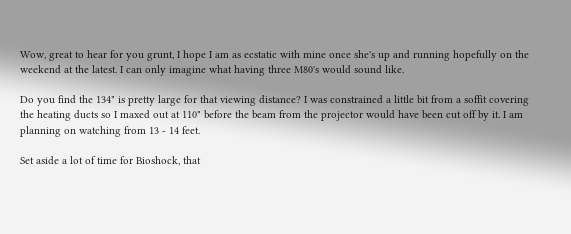Wow, great to hear for you grunt, I hope I am as ecstatic with mine once she's up and running hopefully on the weekend at the latest. I can only imagine what having three M80's would sound like.

Do you find the 134" is pretty large for that viewing distance? I was constrained a little bit from a soffit covering the heating ducts so I maxed out at 110" before the beam from the projector would have been cut off by it. I am planning on watching from 13 - 14 feet.

Set aside a lot of time for Bioshock, that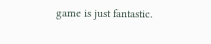game is just fantastic.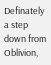Definately a step down from Oblivion,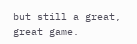but still a great, great game.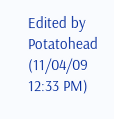Edited by Potatohead (11/04/09 12:33 PM)